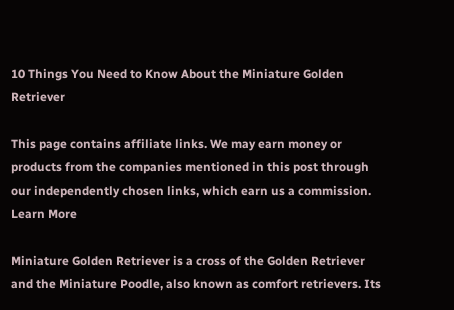10 Things You Need to Know About the Miniature Golden Retriever

This page contains affiliate links. We may earn money or products from the companies mentioned in this post through our independently chosen links, which earn us a commission. Learn More

Miniature Golden Retriever is a cross of the Golden Retriever and the Miniature Poodle, also known as comfort retrievers. Its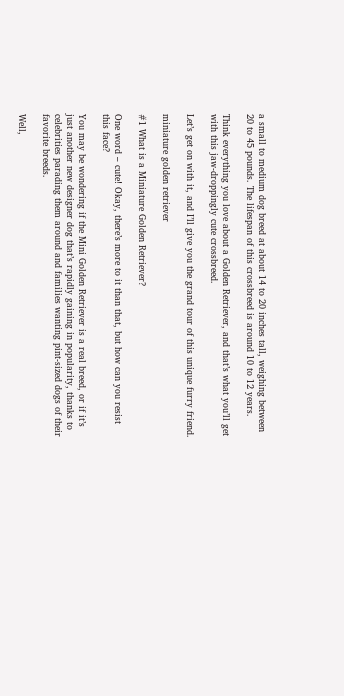a small to medium dog breed at about 14 to 20 inches tall, weighing between 20 to 45 pounds. The lifespan of this crossbreed is around 10 to 12 years.

Think everything you love about a Golden Retriever, and that’s what you’ll get with this jaw-droppingly cute crossbreed.

Let’s get on with it, and I’ll give you the grand tour of this unique furry friend.

miniature golden retriever

#1 What is a Miniature Golden Retriever?

One word – cute! Okay, there’s more to it than that, but how can you resist this face?

You may be wondering if the Mini Golden Retriever is a real breed, or if it’s just another new designer dog that’s rapidly gaining in popularity, thanks to celebrities parading them around and families wanting pint-sized dogs of their favorite breeds.

Well,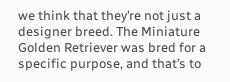we think that they’re not just a designer breed. The Miniature Golden Retriever was bred for a specific purpose, and that’s to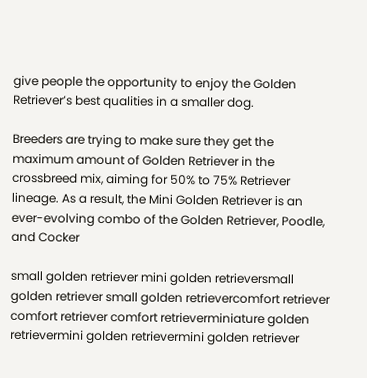give people the opportunity to enjoy the Golden Retriever’s best qualities in a smaller dog.

Breeders are trying to make sure they get the maximum amount of Golden Retriever in the crossbreed mix, aiming for 50% to 75% Retriever lineage. As a result, the Mini Golden Retriever is an ever-evolving combo of the Golden Retriever, Poodle, and Cocker

small golden retriever mini golden retrieversmall golden retriever small golden retrievercomfort retriever comfort retriever comfort retrieverminiature golden retrievermini golden retrievermini golden retriever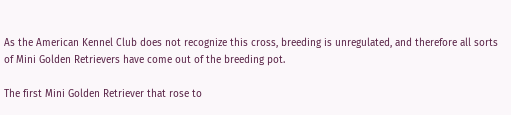As the American Kennel Club does not recognize this cross, breeding is unregulated, and therefore all sorts of Mini Golden Retrievers have come out of the breeding pot.

The first Mini Golden Retriever that rose to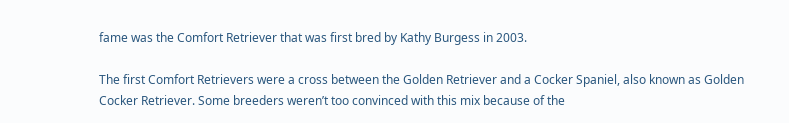fame was the Comfort Retriever that was first bred by Kathy Burgess in 2003.

The first Comfort Retrievers were a cross between the Golden Retriever and a Cocker Spaniel, also known as Golden Cocker Retriever. Some breeders weren’t too convinced with this mix because of the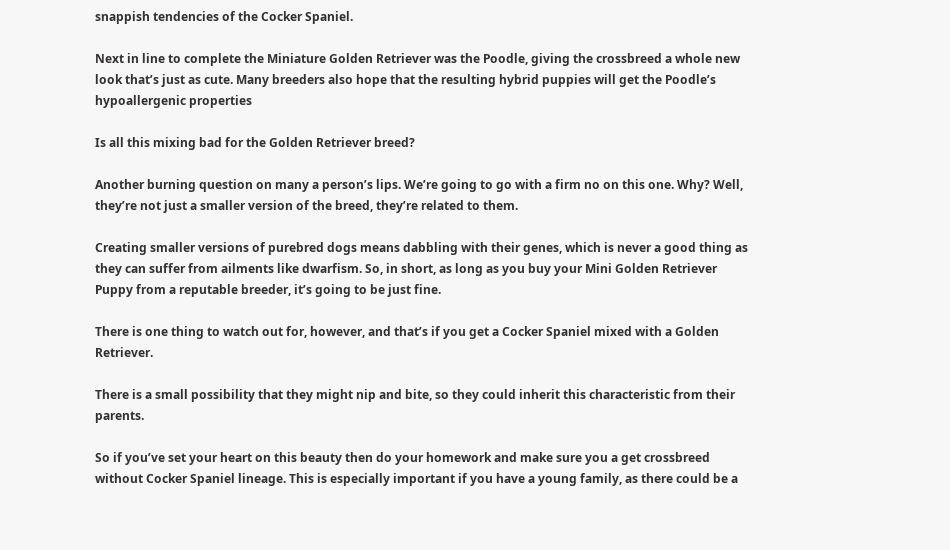snappish tendencies of the Cocker Spaniel.

Next in line to complete the Miniature Golden Retriever was the Poodle, giving the crossbreed a whole new look that’s just as cute. Many breeders also hope that the resulting hybrid puppies will get the Poodle’s hypoallergenic properties

Is all this mixing bad for the Golden Retriever breed?

Another burning question on many a person’s lips. We’re going to go with a firm no on this one. Why? Well, they’re not just a smaller version of the breed, they’re related to them.

Creating smaller versions of purebred dogs means dabbling with their genes, which is never a good thing as they can suffer from ailments like dwarfism. So, in short, as long as you buy your Mini Golden Retriever Puppy from a reputable breeder, it’s going to be just fine.

There is one thing to watch out for, however, and that’s if you get a Cocker Spaniel mixed with a Golden Retriever.

There is a small possibility that they might nip and bite, so they could inherit this characteristic from their parents.

So if you’ve set your heart on this beauty then do your homework and make sure you a get crossbreed without Cocker Spaniel lineage. This is especially important if you have a young family, as there could be a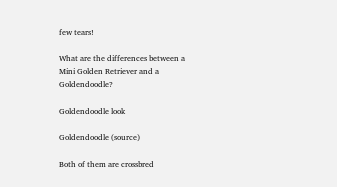few tears!

What are the differences between a Mini Golden Retriever and a Goldendoodle?

Goldendoodle look

Goldendoodle (source)

Both of them are crossbred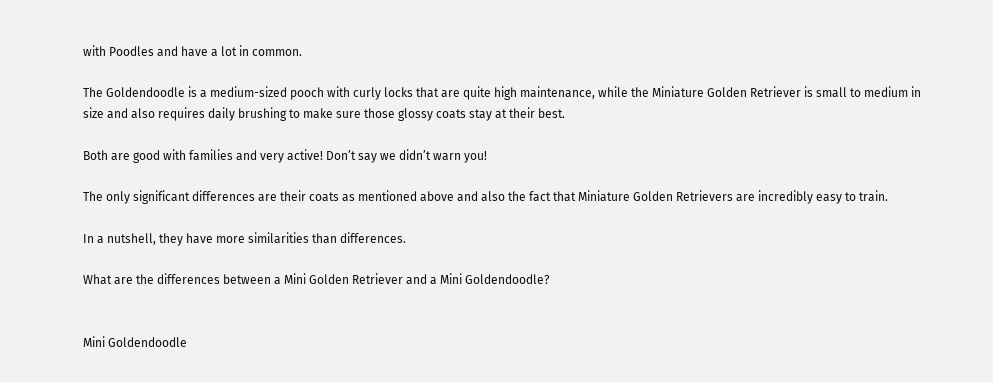with Poodles and have a lot in common.

The Goldendoodle is a medium-sized pooch with curly locks that are quite high maintenance, while the Miniature Golden Retriever is small to medium in size and also requires daily brushing to make sure those glossy coats stay at their best.

Both are good with families and very active! Don’t say we didn’t warn you!

The only significant differences are their coats as mentioned above and also the fact that Miniature Golden Retrievers are incredibly easy to train.

In a nutshell, they have more similarities than differences.

What are the differences between a Mini Golden Retriever and a Mini Goldendoodle?


Mini Goldendoodle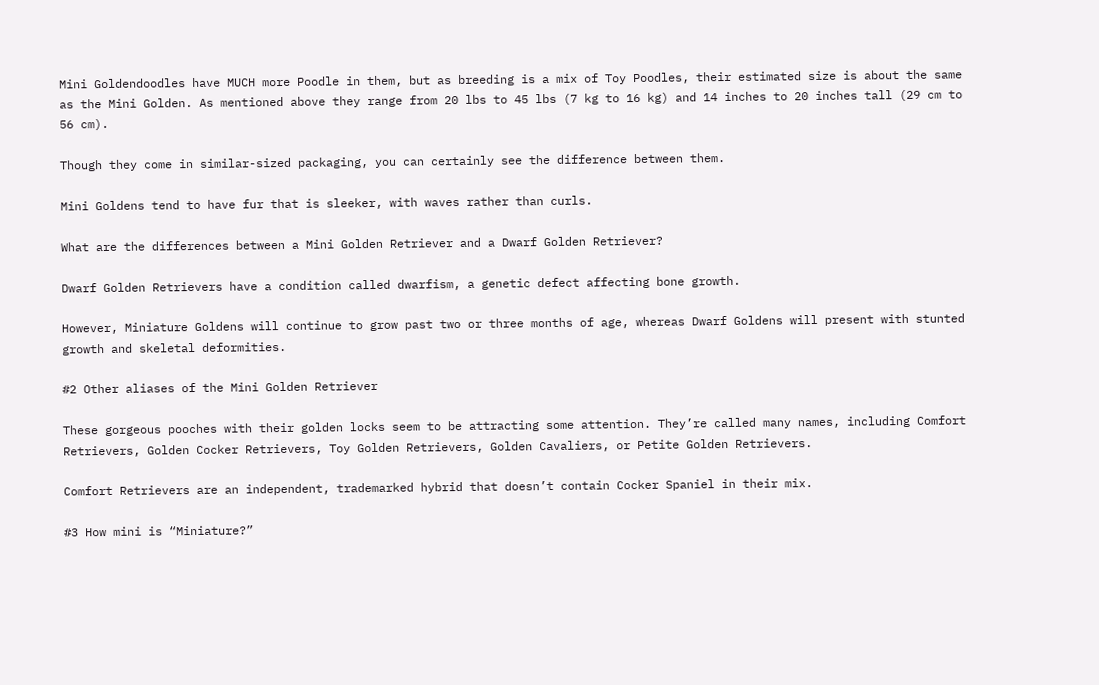Mini Goldendoodles have MUCH more Poodle in them, but as breeding is a mix of Toy Poodles, their estimated size is about the same as the Mini Golden. As mentioned above they range from 20 lbs to 45 lbs (7 kg to 16 kg) and 14 inches to 20 inches tall (29 cm to 56 cm).

Though they come in similar-sized packaging, you can certainly see the difference between them.

Mini Goldens tend to have fur that is sleeker, with waves rather than curls.

What are the differences between a Mini Golden Retriever and a Dwarf Golden Retriever?

Dwarf Golden Retrievers have a condition called dwarfism, a genetic defect affecting bone growth.

However, Miniature Goldens will continue to grow past two or three months of age, whereas Dwarf Goldens will present with stunted growth and skeletal deformities.

#2 Other aliases of the Mini Golden Retriever

These gorgeous pooches with their golden locks seem to be attracting some attention. They’re called many names, including Comfort Retrievers, Golden Cocker Retrievers, Toy Golden Retrievers, Golden Cavaliers, or Petite Golden Retrievers.

Comfort Retrievers are an independent, trademarked hybrid that doesn’t contain Cocker Spaniel in their mix.

#3 How mini is “Miniature?”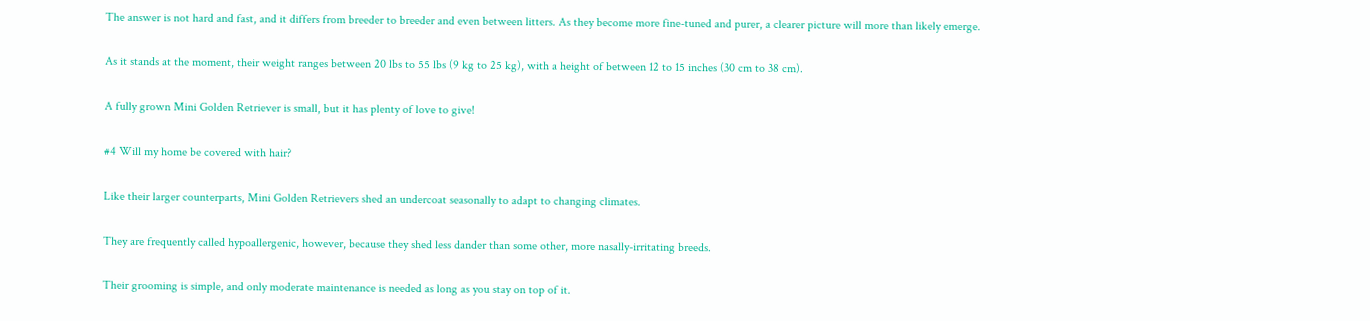The answer is not hard and fast, and it differs from breeder to breeder and even between litters. As they become more fine-tuned and purer, a clearer picture will more than likely emerge.

As it stands at the moment, their weight ranges between 20 lbs to 55 lbs (9 kg to 25 kg), with a height of between 12 to 15 inches (30 cm to 38 cm).

A fully grown Mini Golden Retriever is small, but it has plenty of love to give!

#4 Will my home be covered with hair?

Like their larger counterparts, Mini Golden Retrievers shed an undercoat seasonally to adapt to changing climates.

They are frequently called hypoallergenic, however, because they shed less dander than some other, more nasally-irritating breeds.

Their grooming is simple, and only moderate maintenance is needed as long as you stay on top of it.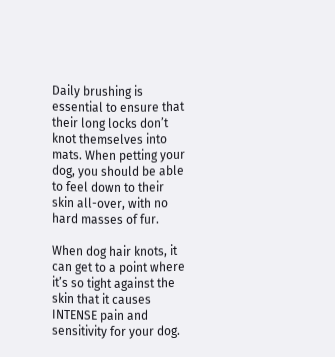Daily brushing is essential to ensure that their long locks don’t knot themselves into mats. When petting your dog, you should be able to feel down to their skin all-over, with no hard masses of fur.

When dog hair knots, it can get to a point where it’s so tight against the skin that it causes INTENSE pain and sensitivity for your dog.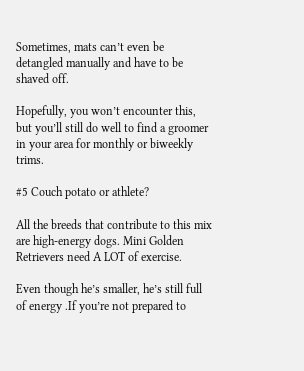Sometimes, mats can’t even be detangled manually and have to be shaved off.

Hopefully, you won’t encounter this, but you’ll still do well to find a groomer in your area for monthly or biweekly trims.

#5 Couch potato or athlete?

All the breeds that contribute to this mix are high-energy dogs. Mini Golden Retrievers need A LOT of exercise.

Even though he’s smaller, he’s still full of energy .If you’re not prepared to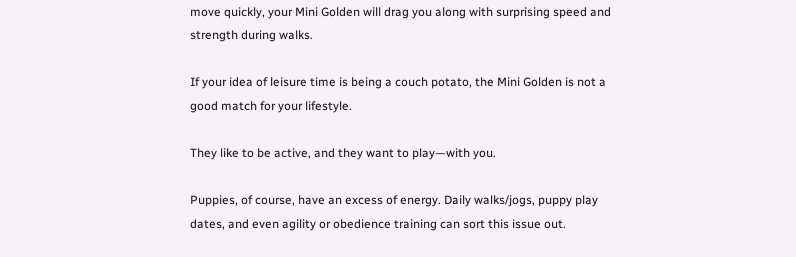move quickly, your Mini Golden will drag you along with surprising speed and strength during walks.

If your idea of leisure time is being a couch potato, the Mini Golden is not a good match for your lifestyle.

They like to be active, and they want to play—with you.

Puppies, of course, have an excess of energy. Daily walks/jogs, puppy play dates, and even agility or obedience training can sort this issue out.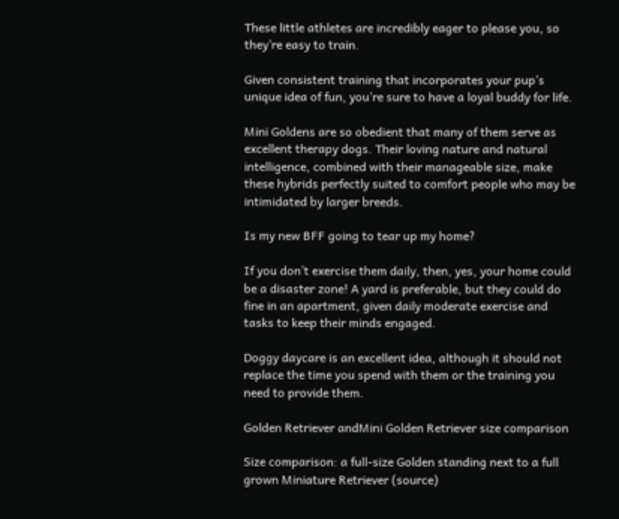These little athletes are incredibly eager to please you, so they’re easy to train.

Given consistent training that incorporates your pup’s unique idea of fun, you’re sure to have a loyal buddy for life.

Mini Goldens are so obedient that many of them serve as excellent therapy dogs. Their loving nature and natural intelligence, combined with their manageable size, make these hybrids perfectly suited to comfort people who may be intimidated by larger breeds.

Is my new BFF going to tear up my home?

If you don’t exercise them daily, then, yes, your home could be a disaster zone! A yard is preferable, but they could do fine in an apartment, given daily moderate exercise and tasks to keep their minds engaged.

Doggy daycare is an excellent idea, although it should not replace the time you spend with them or the training you need to provide them.

Golden Retriever andMini Golden Retriever size comparison

Size comparison: a full-size Golden standing next to a full grown Miniature Retriever (source)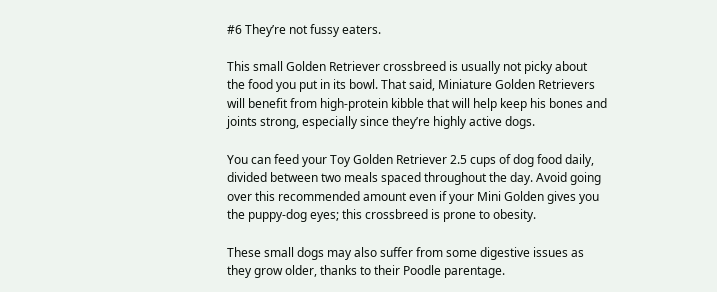#6 They’re not fussy eaters.

This small Golden Retriever crossbreed is usually not picky about the food you put in its bowl. That said, Miniature Golden Retrievers will benefit from high-protein kibble that will help keep his bones and joints strong, especially since they’re highly active dogs.

You can feed your Toy Golden Retriever 2.5 cups of dog food daily, divided between two meals spaced throughout the day. Avoid going over this recommended amount even if your Mini Golden gives you the puppy-dog eyes; this crossbreed is prone to obesity.

These small dogs may also suffer from some digestive issues as they grow older, thanks to their Poodle parentage.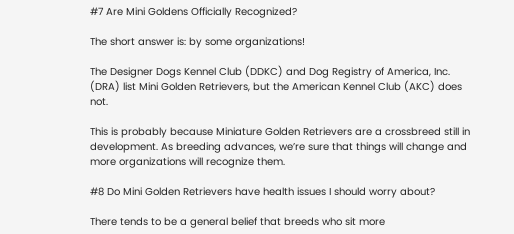#7 Are Mini Goldens Officially Recognized?

The short answer is: by some organizations!

The Designer Dogs Kennel Club (DDKC) and Dog Registry of America, Inc. (DRA) list Mini Golden Retrievers, but the American Kennel Club (AKC) does not.

This is probably because Miniature Golden Retrievers are a crossbreed still in development. As breeding advances, we’re sure that things will change and more organizations will recognize them.

#8 Do Mini Golden Retrievers have health issues I should worry about?

There tends to be a general belief that breeds who sit more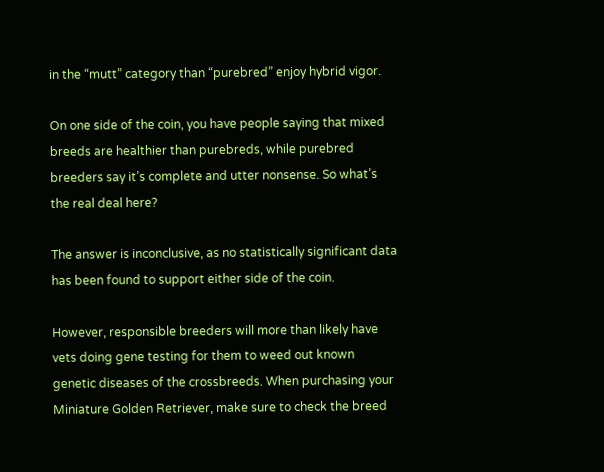in the “mutt” category than “purebred” enjoy hybrid vigor.

On one side of the coin, you have people saying that mixed breeds are healthier than purebreds, while purebred breeders say it’s complete and utter nonsense. So what’s the real deal here?

The answer is inconclusive, as no statistically significant data has been found to support either side of the coin.

However, responsible breeders will more than likely have vets doing gene testing for them to weed out known genetic diseases of the crossbreeds. When purchasing your Miniature Golden Retriever, make sure to check the breed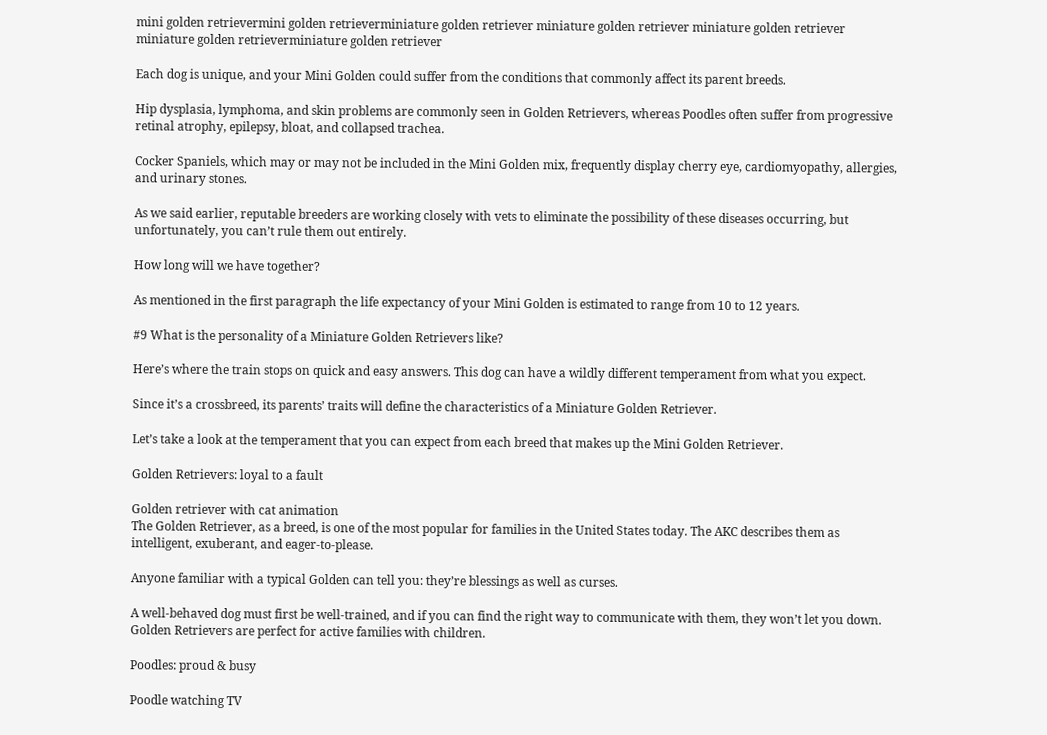mini golden retrievermini golden retrieverminiature golden retriever miniature golden retriever miniature golden retriever miniature golden retrieverminiature golden retriever

Each dog is unique, and your Mini Golden could suffer from the conditions that commonly affect its parent breeds.

Hip dysplasia, lymphoma, and skin problems are commonly seen in Golden Retrievers, whereas Poodles often suffer from progressive retinal atrophy, epilepsy, bloat, and collapsed trachea.

Cocker Spaniels, which may or may not be included in the Mini Golden mix, frequently display cherry eye, cardiomyopathy, allergies, and urinary stones.

As we said earlier, reputable breeders are working closely with vets to eliminate the possibility of these diseases occurring, but unfortunately, you can’t rule them out entirely.

How long will we have together?

As mentioned in the first paragraph the life expectancy of your Mini Golden is estimated to range from 10 to 12 years.

#9 What is the personality of a Miniature Golden Retrievers like?

Here’s where the train stops on quick and easy answers. This dog can have a wildly different temperament from what you expect.

Since it’s a crossbreed, its parents’ traits will define the characteristics of a Miniature Golden Retriever.

Let’s take a look at the temperament that you can expect from each breed that makes up the Mini Golden Retriever.

Golden Retrievers: loyal to a fault

Golden retriever with cat animation
The Golden Retriever, as a breed, is one of the most popular for families in the United States today. The AKC describes them as intelligent, exuberant, and eager-to-please.

Anyone familiar with a typical Golden can tell you: they’re blessings as well as curses.

A well-behaved dog must first be well-trained, and if you can find the right way to communicate with them, they won’t let you down. Golden Retrievers are perfect for active families with children.

Poodles: proud & busy

Poodle watching TV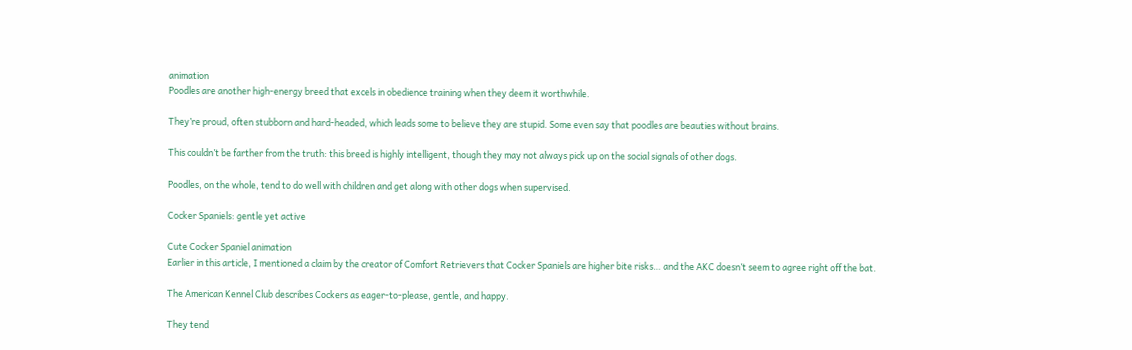animation
Poodles are another high-energy breed that excels in obedience training when they deem it worthwhile.

They’re proud, often stubborn and hard-headed, which leads some to believe they are stupid. Some even say that poodles are beauties without brains.

This couldn’t be farther from the truth: this breed is highly intelligent, though they may not always pick up on the social signals of other dogs.

Poodles, on the whole, tend to do well with children and get along with other dogs when supervised.

Cocker Spaniels: gentle yet active

Cute Cocker Spaniel animation
Earlier in this article, I mentioned a claim by the creator of Comfort Retrievers that Cocker Spaniels are higher bite risks… and the AKC doesn’t seem to agree right off the bat.

The American Kennel Club describes Cockers as eager-to-please, gentle, and happy.

They tend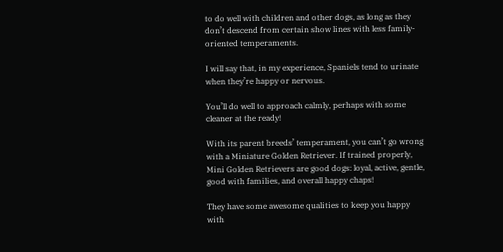to do well with children and other dogs, as long as they don’t descend from certain show lines with less family-oriented temperaments.

I will say that, in my experience, Spaniels tend to urinate when they’re happy or nervous.

You’ll do well to approach calmly, perhaps with some cleaner at the ready!

With its parent breeds’ temperament, you can’t go wrong with a Miniature Golden Retriever. If trained properly, Mini Golden Retrievers are good dogs: loyal, active, gentle, good with families, and overall happy chaps!

They have some awesome qualities to keep you happy with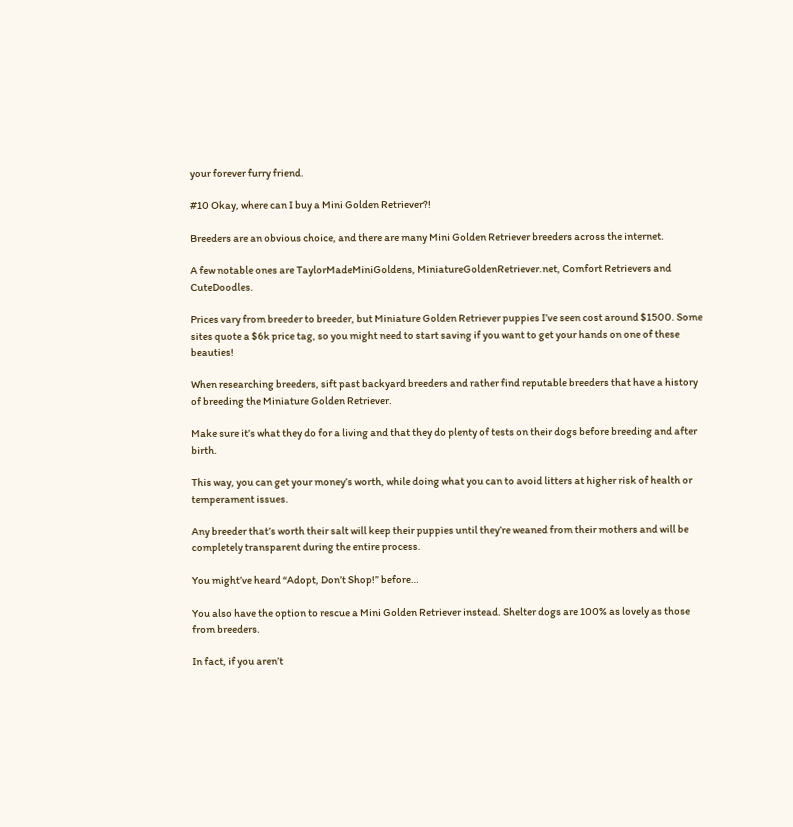your forever furry friend.

#10 Okay, where can I buy a Mini Golden Retriever?!

Breeders are an obvious choice, and there are many Mini Golden Retriever breeders across the internet.

A few notable ones are TaylorMadeMiniGoldens, MiniatureGoldenRetriever.net, Comfort Retrievers and CuteDoodles.

Prices vary from breeder to breeder, but Miniature Golden Retriever puppies I’ve seen cost around $1500. Some sites quote a $6k price tag, so you might need to start saving if you want to get your hands on one of these beauties!

When researching breeders, sift past backyard breeders and rather find reputable breeders that have a history of breeding the Miniature Golden Retriever.

Make sure it’s what they do for a living and that they do plenty of tests on their dogs before breeding and after birth.

This way, you can get your money’s worth, while doing what you can to avoid litters at higher risk of health or temperament issues.

Any breeder that’s worth their salt will keep their puppies until they’re weaned from their mothers and will be completely transparent during the entire process.

You might’ve heard “Adopt, Don’t Shop!” before…

You also have the option to rescue a Mini Golden Retriever instead. Shelter dogs are 100% as lovely as those from breeders.

In fact, if you aren’t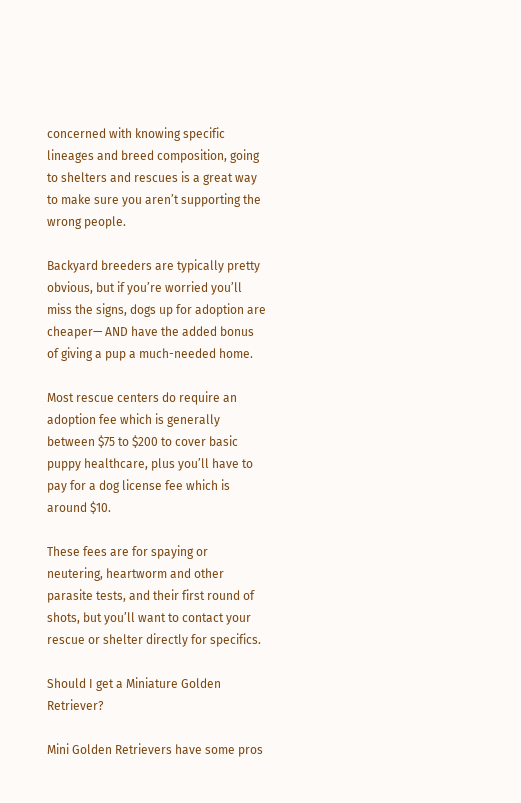concerned with knowing specific lineages and breed composition, going to shelters and rescues is a great way to make sure you aren’t supporting the wrong people.

Backyard breeders are typically pretty obvious, but if you’re worried you’ll miss the signs, dogs up for adoption are cheaper— AND have the added bonus of giving a pup a much-needed home.

Most rescue centers do require an adoption fee which is generally between $75 to $200 to cover basic puppy healthcare, plus you’ll have to pay for a dog license fee which is around $10.

These fees are for spaying or neutering, heartworm and other parasite tests, and their first round of shots, but you’ll want to contact your rescue or shelter directly for specifics.

Should I get a Miniature Golden Retriever?

Mini Golden Retrievers have some pros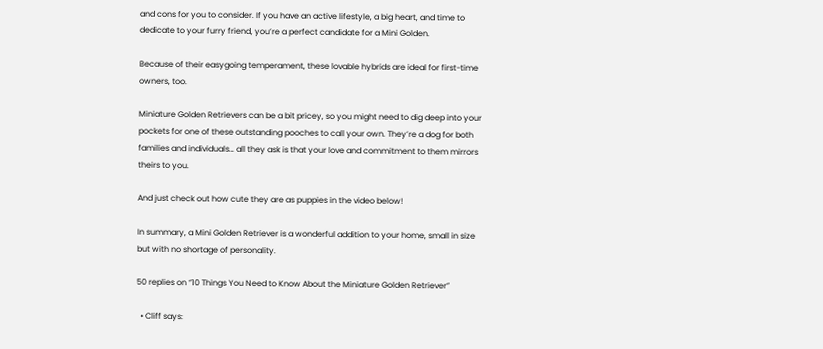and cons for you to consider. If you have an active lifestyle, a big heart, and time to dedicate to your furry friend, you’re a perfect candidate for a Mini Golden.

Because of their easygoing temperament, these lovable hybrids are ideal for first-time owners, too.

Miniature Golden Retrievers can be a bit pricey, so you might need to dig deep into your pockets for one of these outstanding pooches to call your own. They’re a dog for both families and individuals… all they ask is that your love and commitment to them mirrors theirs to you.

And just check out how cute they are as puppies in the video below!

In summary, a Mini Golden Retriever is a wonderful addition to your home, small in size but with no shortage of personality.

50 replies on “10 Things You Need to Know About the Miniature Golden Retriever”

  • Cliff says: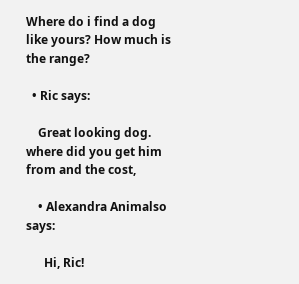Where do i find a dog like yours? How much is the range?

  • Ric says:

    Great looking dog. where did you get him from and the cost,

    • Alexandra Animalso says:

      Hi, Ric!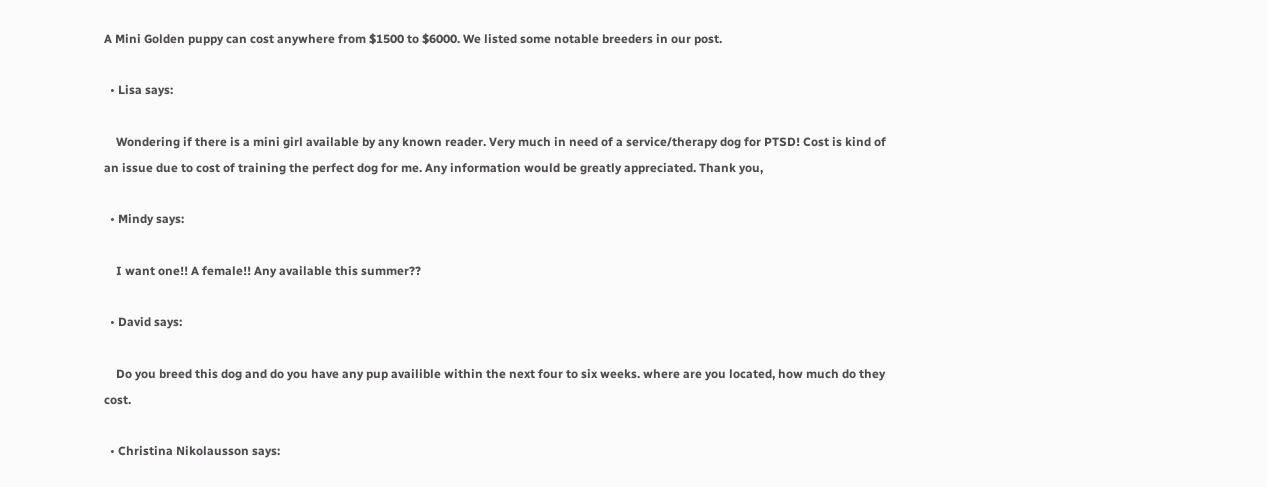A Mini Golden puppy can cost anywhere from $1500 to $6000. We listed some notable breeders in our post.

  • Lisa says:

    Wondering if there is a mini girl available by any known reader. Very much in need of a service/therapy dog for PTSD! Cost is kind of an issue due to cost of training the perfect dog for me. Any information would be greatly appreciated. Thank you,

  • Mindy says:

    I want one!! A female!! Any available this summer??

  • David says:

    Do you breed this dog and do you have any pup availible within the next four to six weeks. where are you located, how much do they cost.

  • Christina Nikolausson says: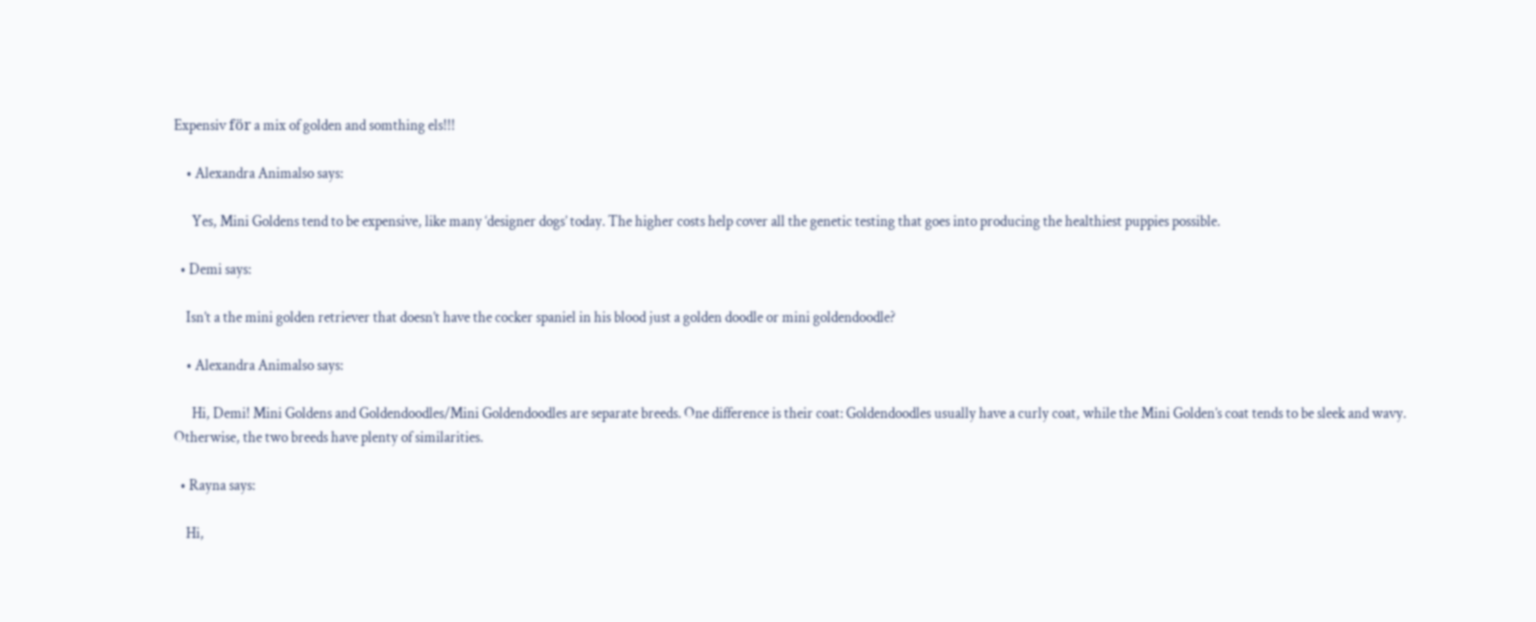Expensiv för a mix of golden and somthing els!!!

    • Alexandra Animalso says:

      Yes, Mini Goldens tend to be expensive, like many ‘designer dogs’ today. The higher costs help cover all the genetic testing that goes into producing the healthiest puppies possible.

  • Demi says:

    Isn’t a the mini golden retriever that doesn’t have the cocker spaniel in his blood just a golden doodle or mini goldendoodle?

    • Alexandra Animalso says:

      Hi, Demi! Mini Goldens and Goldendoodles/Mini Goldendoodles are separate breeds. One difference is their coat: Goldendoodles usually have a curly coat, while the Mini Golden’s coat tends to be sleek and wavy. Otherwise, the two breeds have plenty of similarities.

  • Rayna says:

    Hi,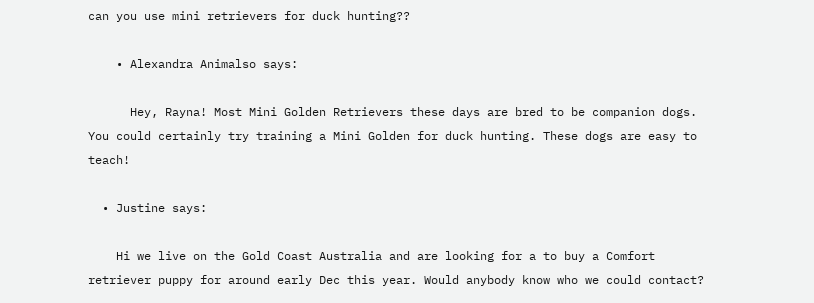can you use mini retrievers for duck hunting??

    • Alexandra Animalso says:

      Hey, Rayna! Most Mini Golden Retrievers these days are bred to be companion dogs. You could certainly try training a Mini Golden for duck hunting. These dogs are easy to teach!

  • Justine says:

    Hi we live on the Gold Coast Australia and are looking for a to buy a Comfort retriever puppy for around early Dec this year. Would anybody know who we could contact?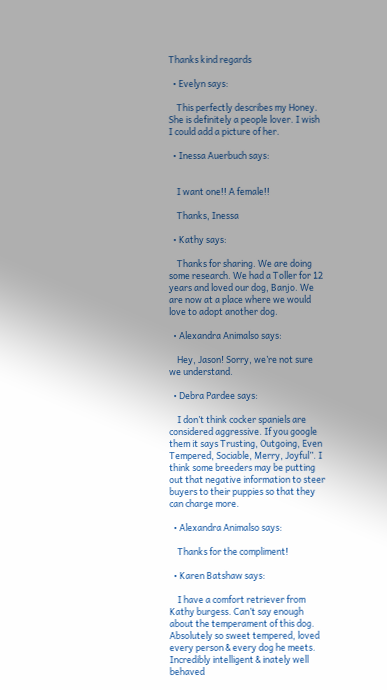Thanks kind regards

  • Evelyn says:

    This perfectly describes my Honey. She is definitely a people lover. I wish I could add a picture of her.

  • Inessa Auerbuch says:


    I want one!! A female!!

    Thanks, Inessa

  • Kathy says:

    Thanks for sharing. We are doing some research. We had a Toller for 12 years and loved our dog, Banjo. We are now at a place where we would love to adopt another dog.

  • Alexandra Animalso says:

    Hey, Jason! Sorry, we’re not sure we understand.

  • Debra Pardee says:

    I don’t think cocker spaniels are considered aggressive. If you google them it says Trusting, Outgoing, Even Tempered, Sociable, Merry, Joyful”. I think some breeders may be putting out that negative information to steer buyers to their puppies so that they can charge more.

  • Alexandra Animalso says:

    Thanks for the compliment!

  • Karen Batshaw says:

    I have a comfort retriever from Kathy burgess. Can’t say enough about the temperament of this dog. Absolutely so sweet tempered, loved every person & every dog he meets. Incredibly intelligent & inately well behaved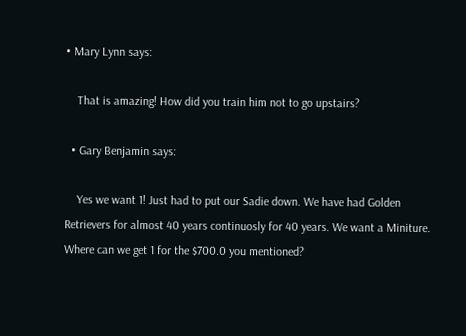• Mary Lynn says:

    That is amazing! How did you train him not to go upstairs?

  • Gary Benjamin says:

    Yes we want 1! Just had to put our Sadie down. We have had Golden Retrievers for almost 40 years continuosly for 40 years. We want a Miniture. Where can we get 1 for the $700.0 you mentioned?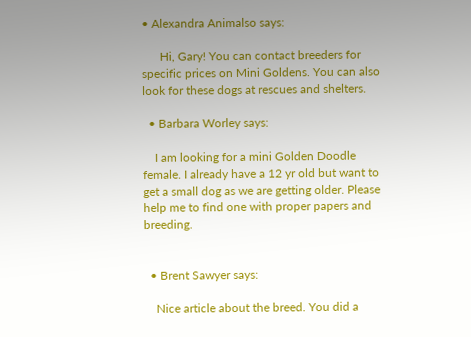• Alexandra Animalso says:

      Hi, Gary! You can contact breeders for specific prices on Mini Goldens. You can also look for these dogs at rescues and shelters.

  • Barbara Worley says:

    I am looking for a mini Golden Doodle female. I already have a 12 yr old but want to get a small dog as we are getting older. Please help me to find one with proper papers and breeding.


  • Brent Sawyer says:

    Nice article about the breed. You did a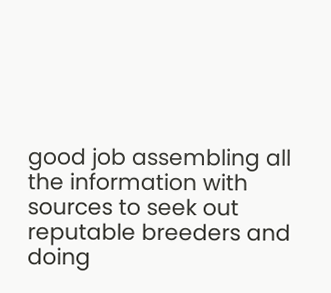good job assembling all the information with sources to seek out reputable breeders and doing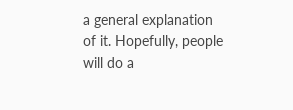a general explanation of it. Hopefully, people will do a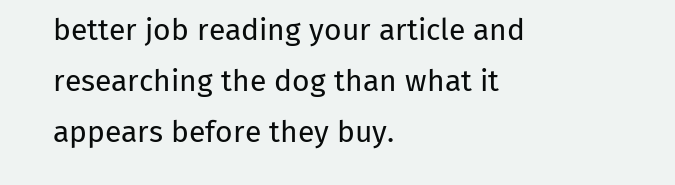better job reading your article and researching the dog than what it appears before they buy.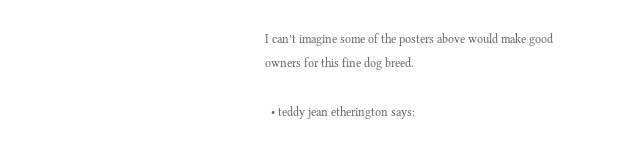I can’t imagine some of the posters above would make good owners for this fine dog breed.

  • teddy jean etherington says: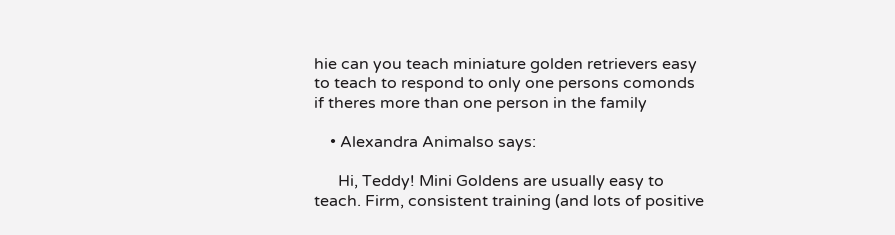hie can you teach miniature golden retrievers easy to teach to respond to only one persons comonds if theres more than one person in the family

    • Alexandra Animalso says:

      Hi, Teddy! Mini Goldens are usually easy to teach. Firm, consistent training (and lots of positive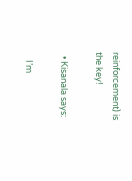reinforcement) is the key!

  • Kisanala says:

    I’m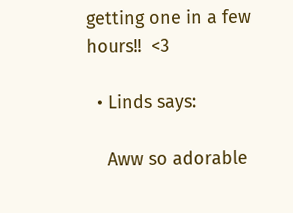getting one in a few hours!!  <3

  • Linds says:

    Aww so adorable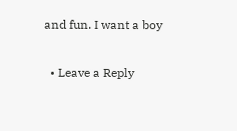and fun. I want a boy

  • Leave a Reply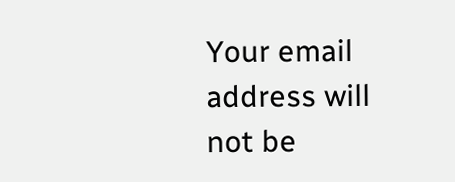Your email address will not be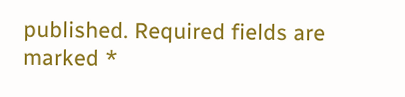published. Required fields are marked *